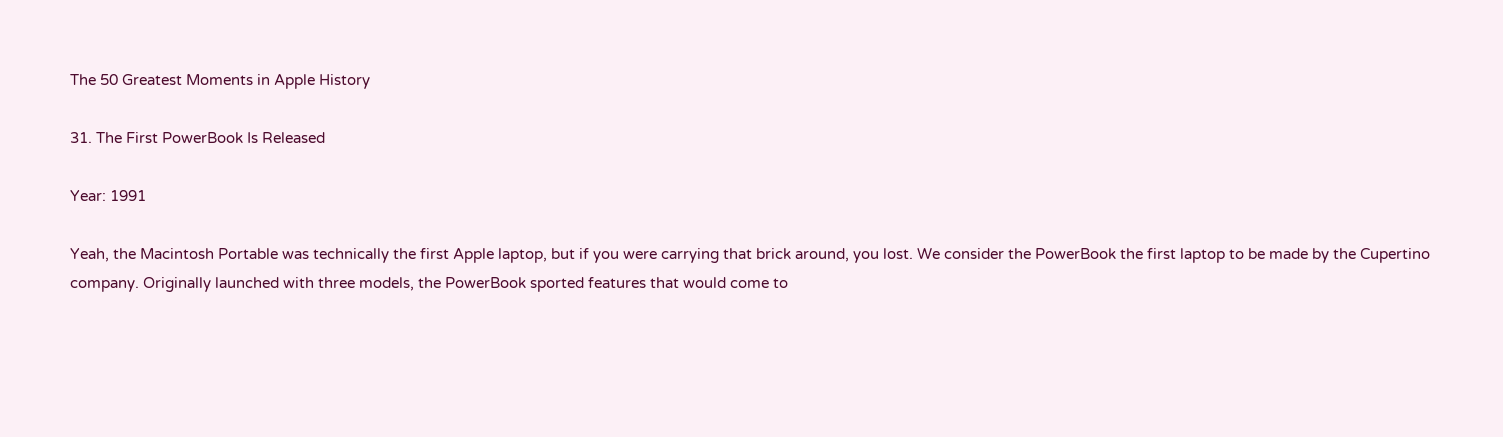The 50 Greatest Moments in Apple History

31. The First PowerBook Is Released

Year: 1991

Yeah, the Macintosh Portable was technically the first Apple laptop, but if you were carrying that brick around, you lost. We consider the PowerBook the first laptop to be made by the Cupertino company. Originally launched with three models, the PowerBook sported features that would come to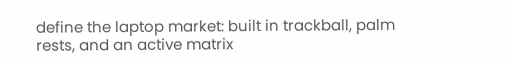define the laptop market: built in trackball, palm rests, and an active matrix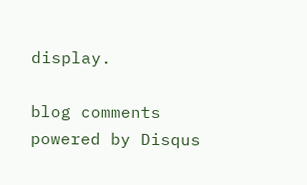display.

blog comments powered by Disqus